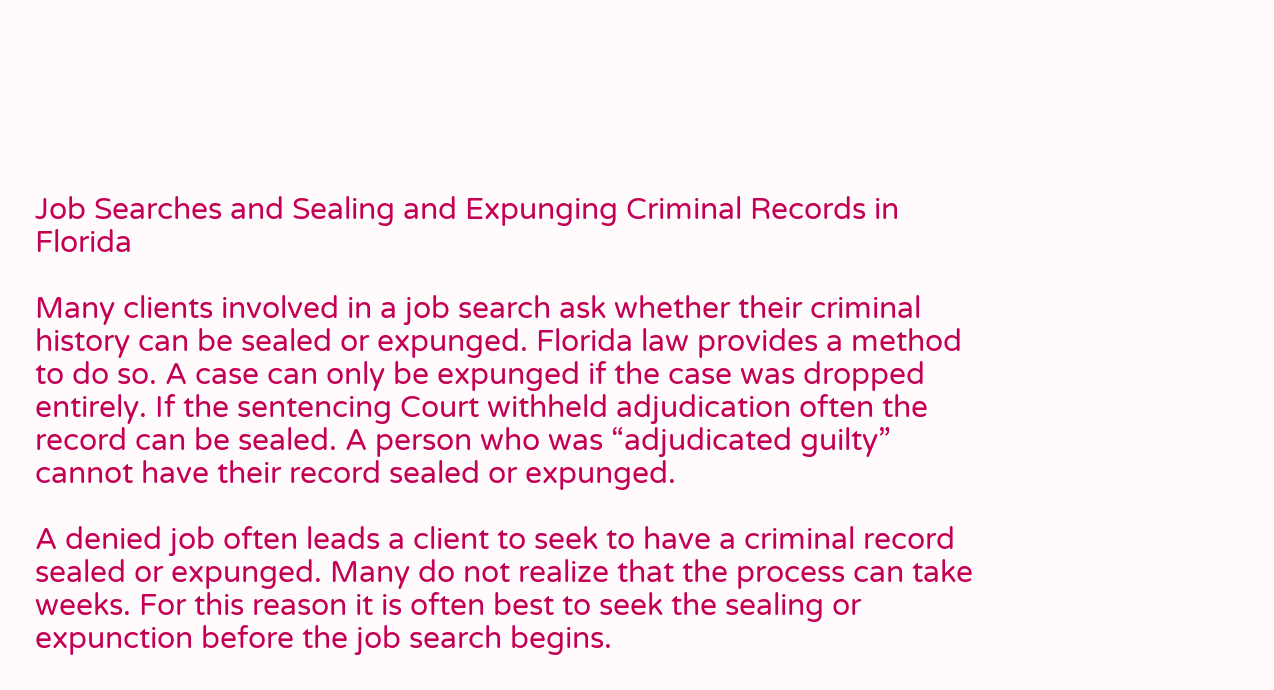Job Searches and Sealing and Expunging Criminal Records in Florida

Many clients involved in a job search ask whether their criminal history can be sealed or expunged. Florida law provides a method to do so. A case can only be expunged if the case was dropped entirely. If the sentencing Court withheld adjudication often the record can be sealed. A person who was “adjudicated guilty” cannot have their record sealed or expunged.

A denied job often leads a client to seek to have a criminal record sealed or expunged. Many do not realize that the process can take weeks. For this reason it is often best to seek the sealing or expunction before the job search begins.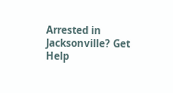Arrested in Jacksonville? Get Help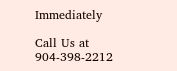Immediately

Call Us at 904-398-2212